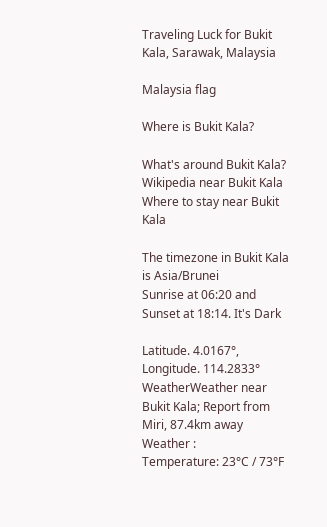Traveling Luck for Bukit Kala, Sarawak, Malaysia

Malaysia flag

Where is Bukit Kala?

What's around Bukit Kala?
Wikipedia near Bukit Kala
Where to stay near Bukit Kala

The timezone in Bukit Kala is Asia/Brunei
Sunrise at 06:20 and Sunset at 18:14. It's Dark

Latitude. 4.0167°, Longitude. 114.2833°
WeatherWeather near Bukit Kala; Report from Miri, 87.4km away
Weather :
Temperature: 23°C / 73°F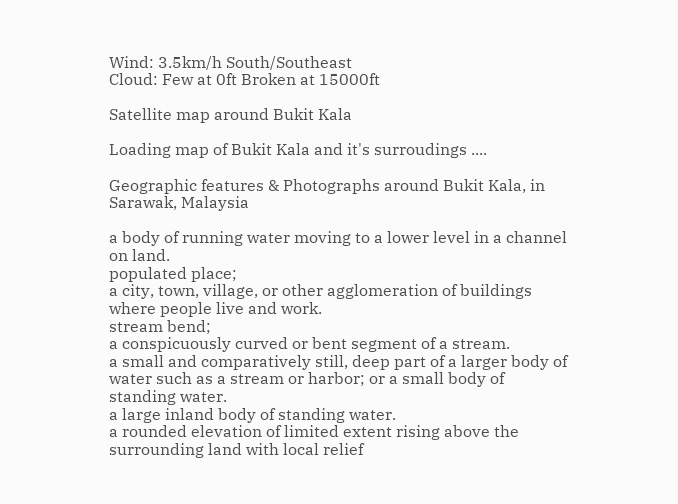Wind: 3.5km/h South/Southeast
Cloud: Few at 0ft Broken at 15000ft

Satellite map around Bukit Kala

Loading map of Bukit Kala and it's surroudings ....

Geographic features & Photographs around Bukit Kala, in Sarawak, Malaysia

a body of running water moving to a lower level in a channel on land.
populated place;
a city, town, village, or other agglomeration of buildings where people live and work.
stream bend;
a conspicuously curved or bent segment of a stream.
a small and comparatively still, deep part of a larger body of water such as a stream or harbor; or a small body of standing water.
a large inland body of standing water.
a rounded elevation of limited extent rising above the surrounding land with local relief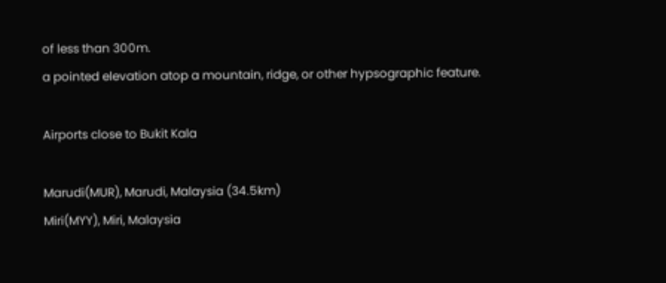of less than 300m.
a pointed elevation atop a mountain, ridge, or other hypsographic feature.

Airports close to Bukit Kala

Marudi(MUR), Marudi, Malaysia (34.5km)
Miri(MYY), Miri, Malaysia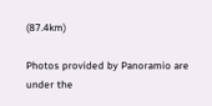(87.4km)

Photos provided by Panoramio are under the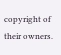copyright of their owners.